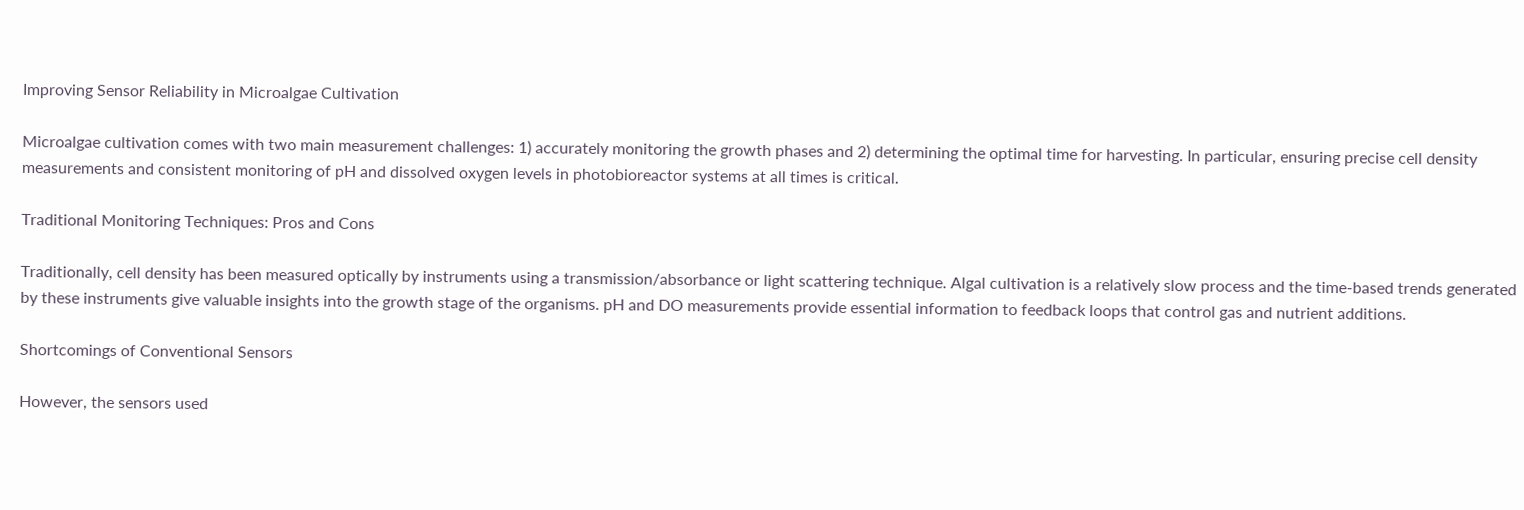Improving Sensor Reliability in Microalgae Cultivation

Microalgae cultivation comes with two main measurement challenges: 1) accurately monitoring the growth phases and 2) determining the optimal time for harvesting. In particular, ensuring precise cell density measurements and consistent monitoring of pH and dissolved oxygen levels in photobioreactor systems at all times is critical.

Traditional Monitoring Techniques: Pros and Cons

Traditionally, cell density has been measured optically by instruments using a transmission/absorbance or light scattering technique. Algal cultivation is a relatively slow process and the time-based trends generated by these instruments give valuable insights into the growth stage of the organisms. pH and DO measurements provide essential information to feedback loops that control gas and nutrient additions.

Shortcomings of Conventional Sensors

However, the sensors used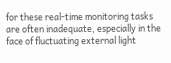for these real-time monitoring tasks are often inadequate, especially in the face of fluctuating external light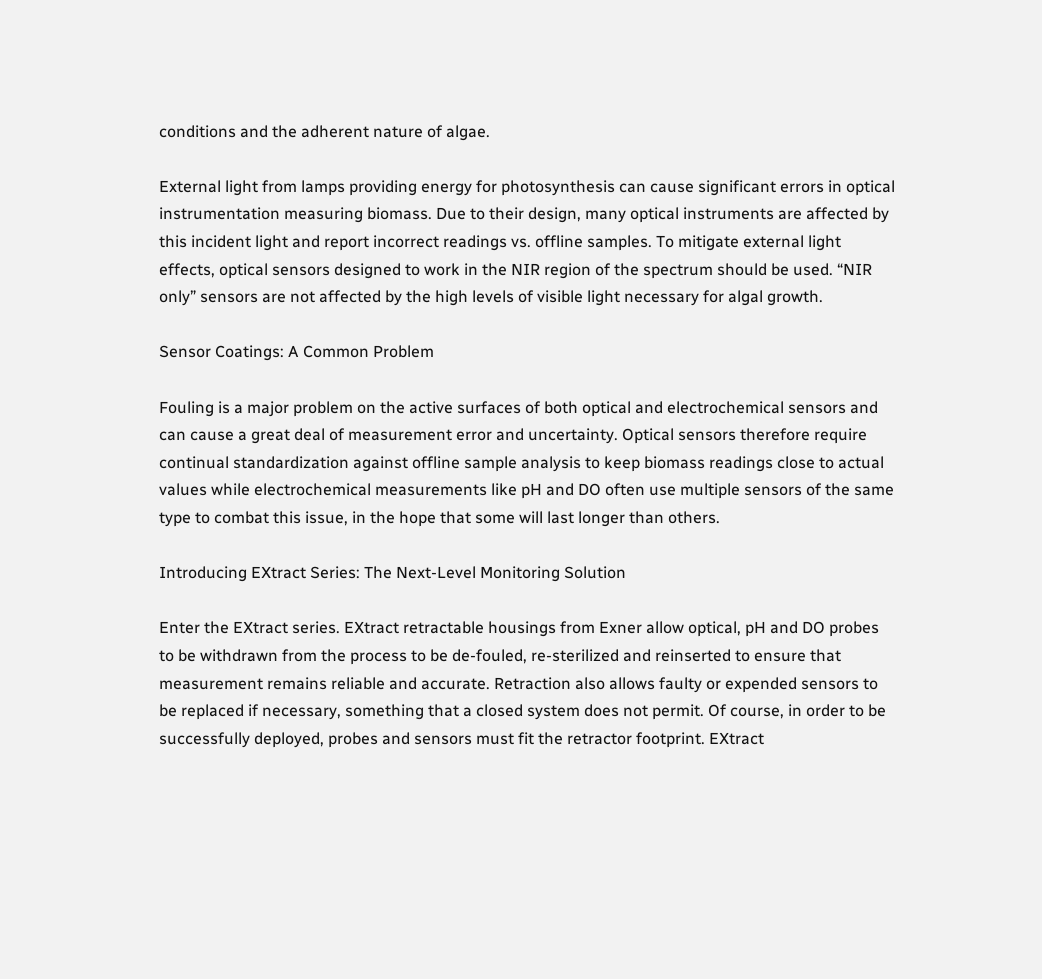conditions and the adherent nature of algae.

External light from lamps providing energy for photosynthesis can cause significant errors in optical instrumentation measuring biomass. Due to their design, many optical instruments are affected by this incident light and report incorrect readings vs. offline samples. To mitigate external light effects, optical sensors designed to work in the NIR region of the spectrum should be used. “NIR only” sensors are not affected by the high levels of visible light necessary for algal growth.

Sensor Coatings: A Common Problem

Fouling is a major problem on the active surfaces of both optical and electrochemical sensors and can cause a great deal of measurement error and uncertainty. Optical sensors therefore require continual standardization against offline sample analysis to keep biomass readings close to actual values while electrochemical measurements like pH and DO often use multiple sensors of the same type to combat this issue, in the hope that some will last longer than others.

Introducing EXtract Series: The Next-Level Monitoring Solution

Enter the EXtract series. EXtract retractable housings from Exner allow optical, pH and DO probes to be withdrawn from the process to be de-fouled, re-sterilized and reinserted to ensure that measurement remains reliable and accurate. Retraction also allows faulty or expended sensors to be replaced if necessary, something that a closed system does not permit. Of course, in order to be successfully deployed, probes and sensors must fit the retractor footprint. EXtract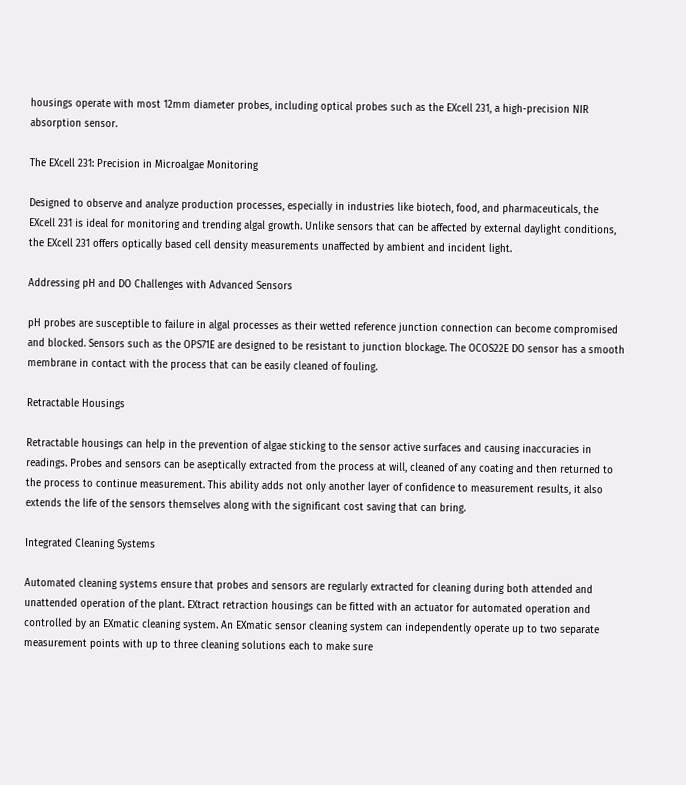housings operate with most 12mm diameter probes, including optical probes such as the EXcell 231, a high-precision NIR absorption sensor.

The EXcell 231: Precision in Microalgae Monitoring

Designed to observe and analyze production processes, especially in industries like biotech, food, and pharmaceuticals, the EXcell 231 is ideal for monitoring and trending algal growth. Unlike sensors that can be affected by external daylight conditions, the EXcell 231 offers optically based cell density measurements unaffected by ambient and incident light.

Addressing pH and DO Challenges with Advanced Sensors

pH probes are susceptible to failure in algal processes as their wetted reference junction connection can become compromised and blocked. Sensors such as the OPS71E are designed to be resistant to junction blockage. The OCOS22E DO sensor has a smooth membrane in contact with the process that can be easily cleaned of fouling.

Retractable Housings

Retractable housings can help in the prevention of algae sticking to the sensor active surfaces and causing inaccuracies in readings. Probes and sensors can be aseptically extracted from the process at will, cleaned of any coating and then returned to the process to continue measurement. This ability adds not only another layer of confidence to measurement results, it also extends the life of the sensors themselves along with the significant cost saving that can bring.

Integrated Cleaning Systems

Automated cleaning systems ensure that probes and sensors are regularly extracted for cleaning during both attended and unattended operation of the plant. EXtract retraction housings can be fitted with an actuator for automated operation and controlled by an EXmatic cleaning system. An EXmatic sensor cleaning system can independently operate up to two separate measurement points with up to three cleaning solutions each to make sure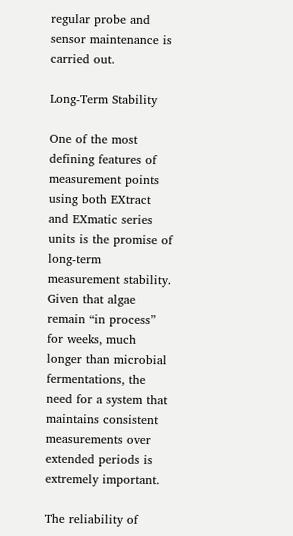regular probe and sensor maintenance is carried out.

Long-Term Stability

One of the most defining features of measurement points using both EXtract and EXmatic series units is the promise of long-term measurement stability. Given that algae remain “in process” for weeks, much longer than microbial fermentations, the need for a system that maintains consistent measurements over extended periods is extremely important.

The reliability of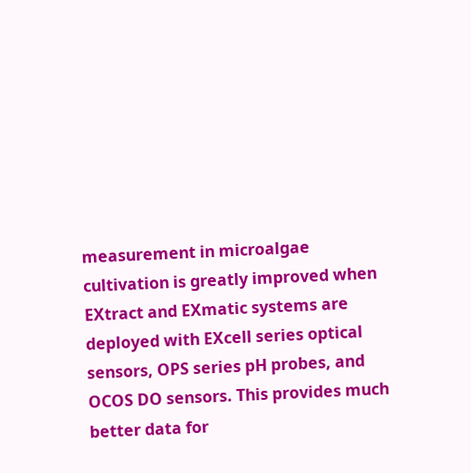measurement in microalgae cultivation is greatly improved when EXtract and EXmatic systems are deployed with EXcell series optical sensors, OPS series pH probes, and OCOS DO sensors. This provides much better data for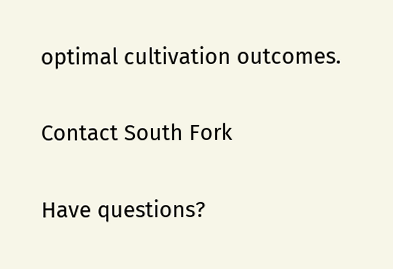optimal cultivation outcomes.

Contact South Fork

Have questions?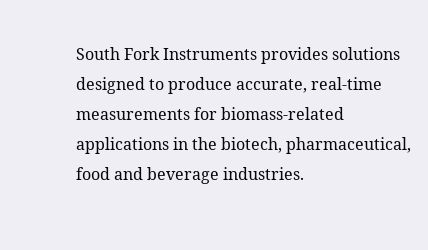South Fork Instruments provides solutions designed to produce accurate, real-time measurements for biomass-related applications in the biotech, pharmaceutical, food and beverage industries.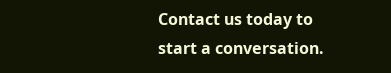Contact us today to start a conversation.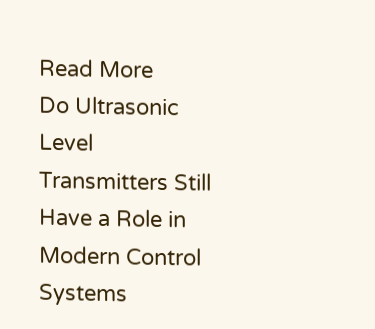Read More
Do Ultrasonic Level Transmitters Still Have a Role in Modern Control Systems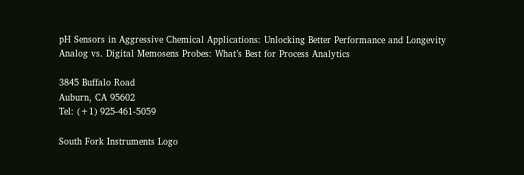pH Sensors in Aggressive Chemical Applications: Unlocking Better Performance and Longevity
Analog vs. Digital Memosens Probes: What’s Best for Process Analytics

3845 Buffalo Road
Auburn, CA 95602
Tel: (+1) 925-461-5059

South Fork Instruments Logo